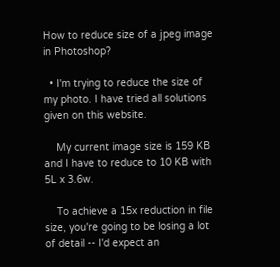How to reduce size of a jpeg image in Photoshop?

  • I'm trying to reduce the size of my photo. I have tried all solutions given on this website.

    My current image size is 159 KB and I have to reduce to 10 KB with 5L x 3.6w.

    To achieve a 15x reduction in file size, you're going to be losing a lot of detail -- I'd expect an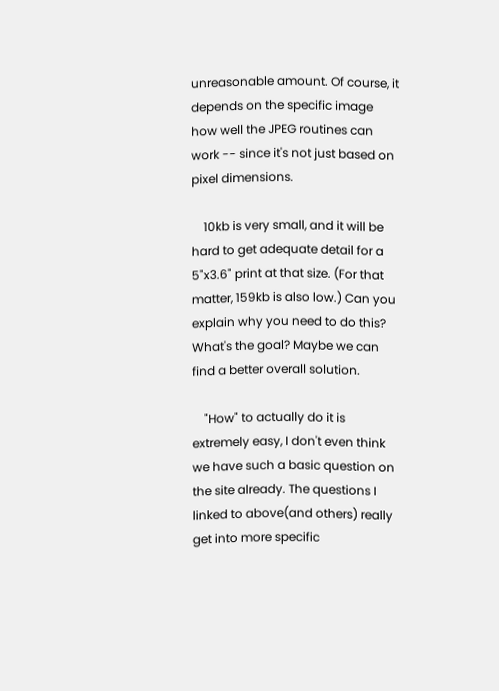unreasonable amount. Of course, it depends on the specific image how well the JPEG routines can work -- since it's not just based on pixel dimensions.

    10kb is very small, and it will be hard to get adequate detail for a 5"x3.6" print at that size. (For that matter, 159kb is also low.) Can you explain why you need to do this? What's the goal? Maybe we can find a better overall solution.

    "How" to actually do it is extremely easy, I don't even think we have such a basic question on the site already. The questions I linked to above(and others) really get into more specific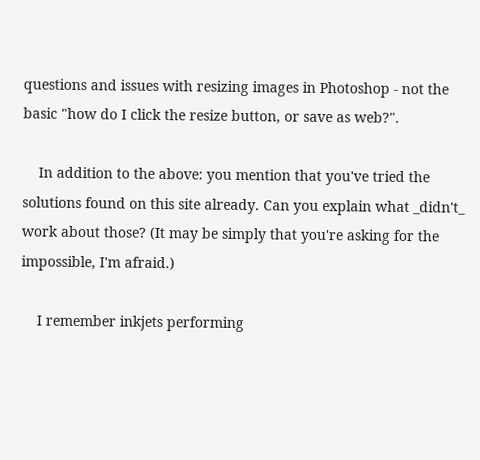questions and issues with resizing images in Photoshop - not the basic "how do I click the resize button, or save as web?".

    In addition to the above: you mention that you've tried the solutions found on this site already. Can you explain what _didn't_ work about those? (It may be simply that you're asking for the impossible, I'm afraid.)

    I remember inkjets performing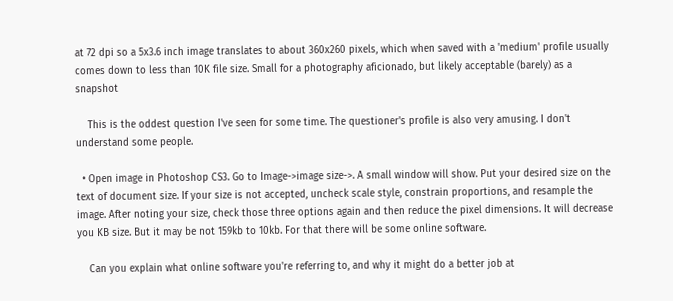at 72 dpi so a 5x3.6 inch image translates to about 360x260 pixels, which when saved with a 'medium' profile usually comes down to less than 10K file size. Small for a photography aficionado, but likely acceptable (barely) as a snapshot

    This is the oddest question I've seen for some time. The questioner's profile is also very amusing. I don't understand some people.

  • Open image in Photoshop CS3. Go to Image->image size->. A small window will show. Put your desired size on the text of document size. If your size is not accepted, uncheck scale style, constrain proportions, and resample the image. After noting your size, check those three options again and then reduce the pixel dimensions. It will decrease you KB size. But it may be not 159kb to 10kb. For that there will be some online software.

    Can you explain what online software you're referring to, and why it might do a better job at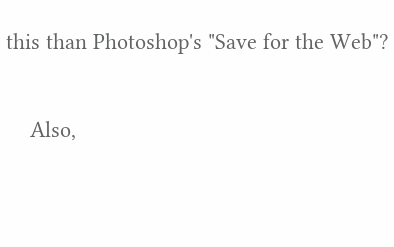this than Photoshop's "Save for the Web"?

    Also,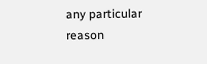any particular reason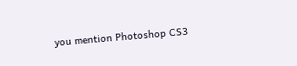you mention Photoshop CS3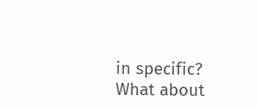in specific? What about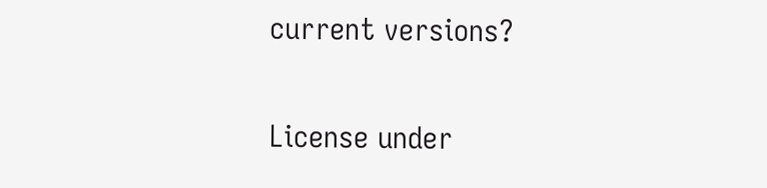current versions?

License under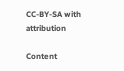CC-BY-SA with attribution

Content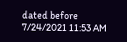dated before 7/24/2021 11:53 AM